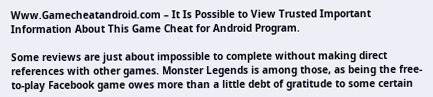Www.Gamecheatandroid.com – It Is Possible to View Trusted Important Information About This Game Cheat for Android Program.

Some reviews are just about impossible to complete without making direct references with other games. Monster Legends is among those, as being the free-to-play Facebook game owes more than a little debt of gratitude to some certain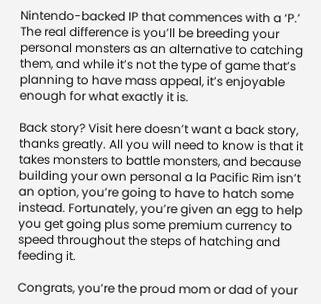Nintendo-backed IP that commences with a ‘P.’ The real difference is you’ll be breeding your personal monsters as an alternative to catching them, and while it’s not the type of game that’s planning to have mass appeal, it’s enjoyable enough for what exactly it is.

Back story? Visit here doesn’t want a back story, thanks greatly. All you will need to know is that it takes monsters to battle monsters, and because building your own personal a la Pacific Rim isn’t an option, you’re going to have to hatch some instead. Fortunately, you’re given an egg to help you get going plus some premium currency to speed throughout the steps of hatching and feeding it.

Congrats, you’re the proud mom or dad of your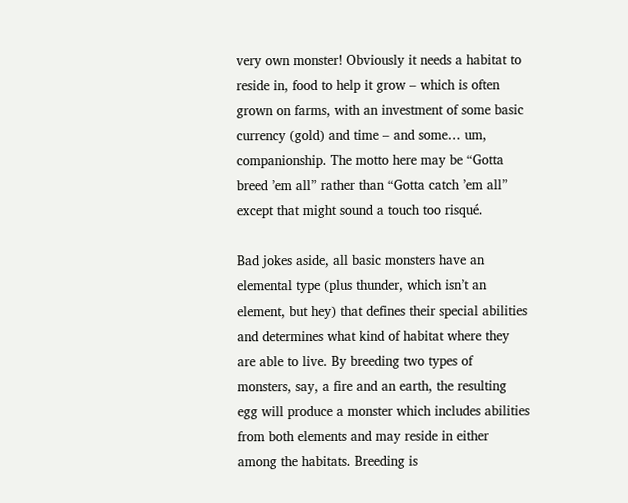very own monster! Obviously it needs a habitat to reside in, food to help it grow – which is often grown on farms, with an investment of some basic currency (gold) and time – and some… um, companionship. The motto here may be “Gotta breed ’em all” rather than “Gotta catch ’em all” except that might sound a touch too risqué.

Bad jokes aside, all basic monsters have an elemental type (plus thunder, which isn’t an element, but hey) that defines their special abilities and determines what kind of habitat where they are able to live. By breeding two types of monsters, say, a fire and an earth, the resulting egg will produce a monster which includes abilities from both elements and may reside in either among the habitats. Breeding is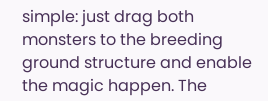simple: just drag both monsters to the breeding ground structure and enable the magic happen. The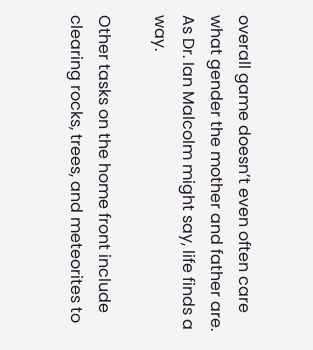overall game doesn’t even often care what gender the mother and father are. As Dr. Ian Malcolm might say, life finds a way.

Other tasks on the home front include clearing rocks, trees, and meteorites to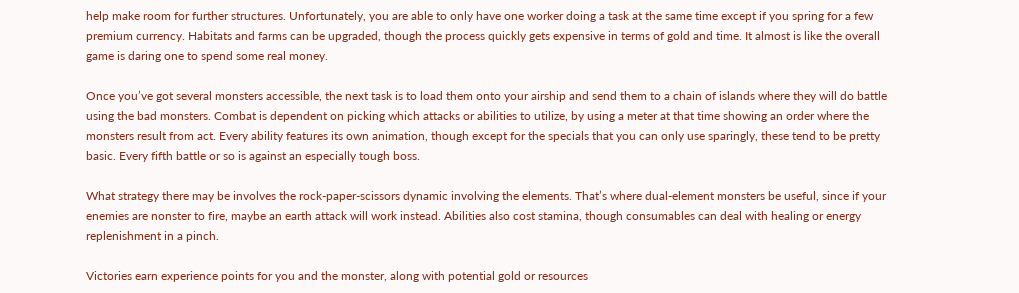help make room for further structures. Unfortunately, you are able to only have one worker doing a task at the same time except if you spring for a few premium currency. Habitats and farms can be upgraded, though the process quickly gets expensive in terms of gold and time. It almost is like the overall game is daring one to spend some real money.

Once you’ve got several monsters accessible, the next task is to load them onto your airship and send them to a chain of islands where they will do battle using the bad monsters. Combat is dependent on picking which attacks or abilities to utilize, by using a meter at that time showing an order where the monsters result from act. Every ability features its own animation, though except for the specials that you can only use sparingly, these tend to be pretty basic. Every fifth battle or so is against an especially tough boss.

What strategy there may be involves the rock-paper-scissors dynamic involving the elements. That’s where dual-element monsters be useful, since if your enemies are nonster to fire, maybe an earth attack will work instead. Abilities also cost stamina, though consumables can deal with healing or energy replenishment in a pinch.

Victories earn experience points for you and the monster, along with potential gold or resources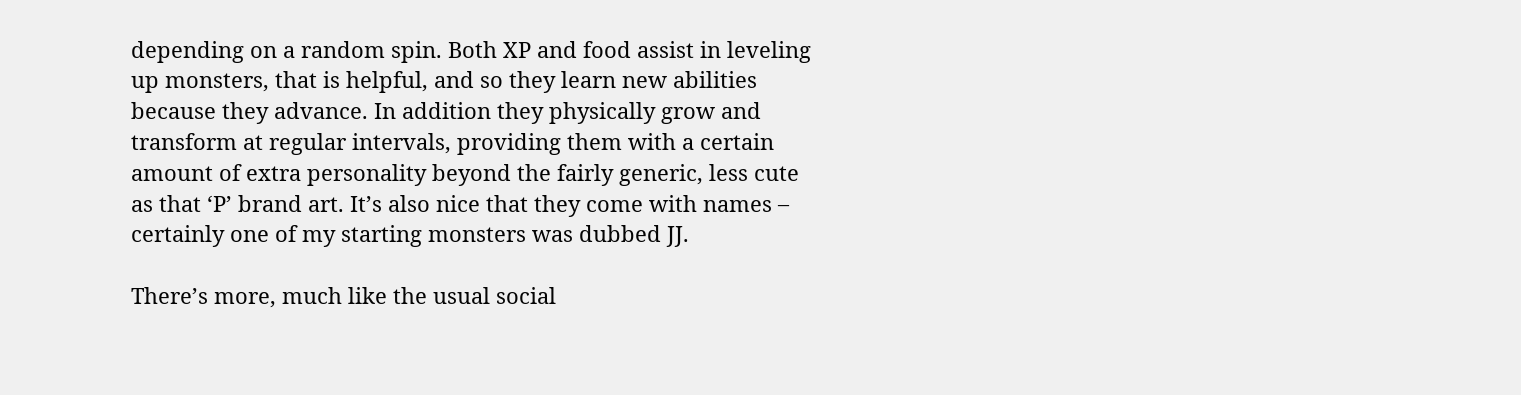depending on a random spin. Both XP and food assist in leveling up monsters, that is helpful, and so they learn new abilities because they advance. In addition they physically grow and transform at regular intervals, providing them with a certain amount of extra personality beyond the fairly generic, less cute as that ‘P’ brand art. It’s also nice that they come with names – certainly one of my starting monsters was dubbed JJ.

There’s more, much like the usual social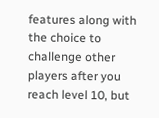features along with the choice to challenge other players after you reach level 10, but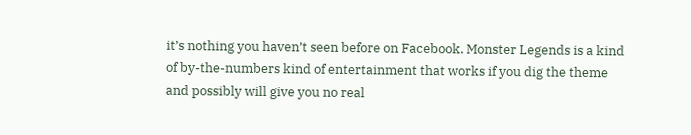it’s nothing you haven’t seen before on Facebook. Monster Legends is a kind of by-the-numbers kind of entertainment that works if you dig the theme and possibly will give you no real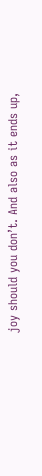joy should you don’t. And also as it ends up,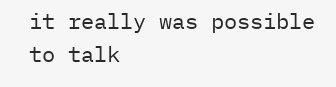it really was possible to talk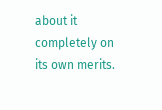about it completely on its own merits.